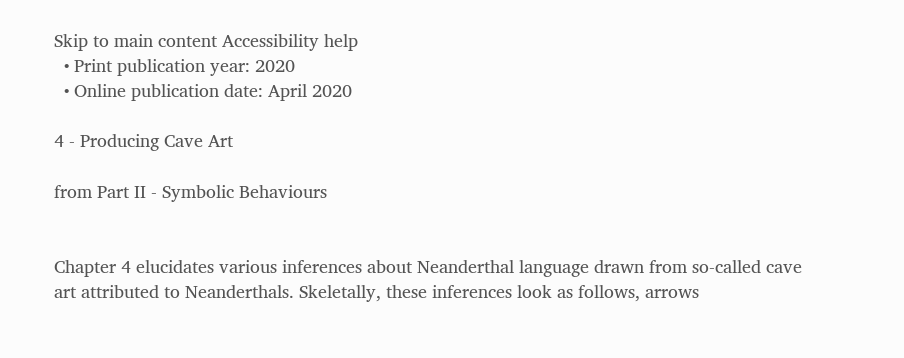Skip to main content Accessibility help
  • Print publication year: 2020
  • Online publication date: April 2020

4 - Producing Cave Art

from Part II - Symbolic Behaviours


Chapter 4 elucidates various inferences about Neanderthal language drawn from so-called cave art attributed to Neanderthals. Skeletally, these inferences look as follows, arrows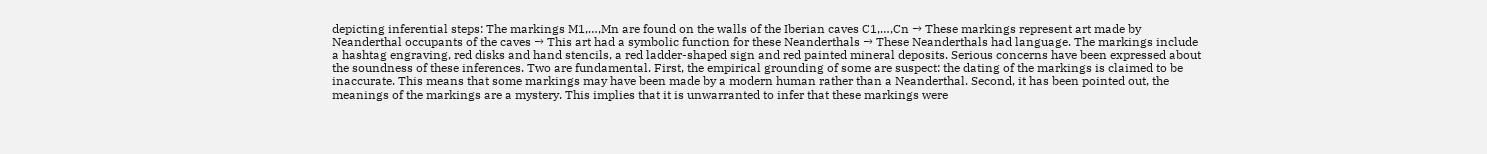depicting inferential steps: The markings M1,…,Mn are found on the walls of the Iberian caves C1,…,Cn → These markings represent art made by Neanderthal occupants of the caves → This art had a symbolic function for these Neanderthals → These Neanderthals had language. The markings include a hashtag engraving, red disks and hand stencils, a red ladder-shaped sign and red painted mineral deposits. Serious concerns have been expressed about the soundness of these inferences. Two are fundamental. First, the empirical grounding of some are suspect: the dating of the markings is claimed to be inaccurate. This means that some markings may have been made by a modern human rather than a Neanderthal. Second, it has been pointed out, the meanings of the markings are a mystery. This implies that it is unwarranted to infer that these markings were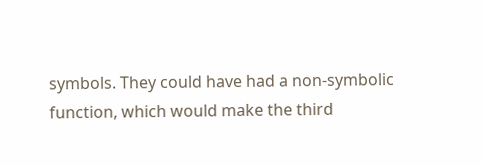symbols. They could have had a non-symbolic function, which would make the third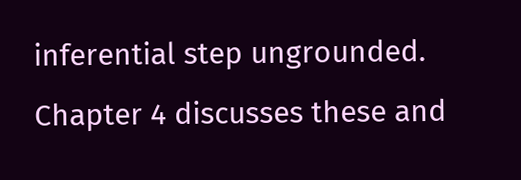inferential step ungrounded. Chapter 4 discusses these and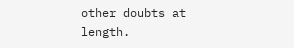other doubts at length.